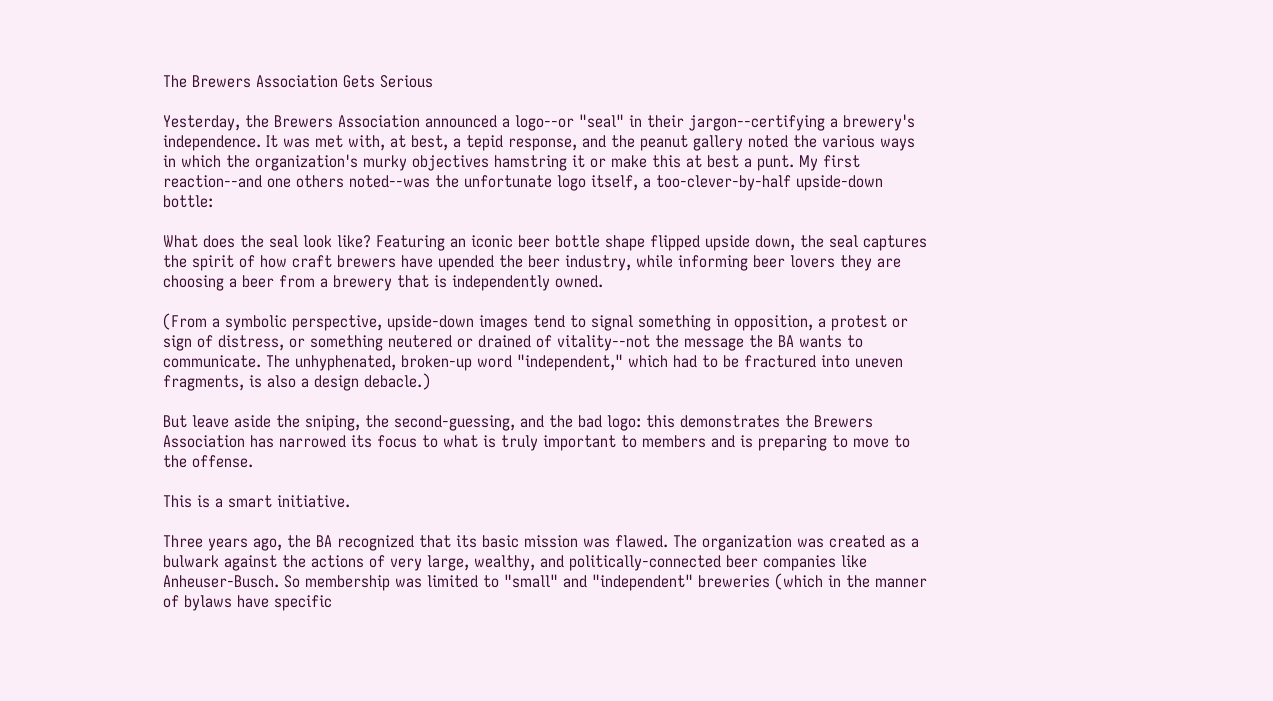The Brewers Association Gets Serious

Yesterday, the Brewers Association announced a logo--or "seal" in their jargon--certifying a brewery's independence. It was met with, at best, a tepid response, and the peanut gallery noted the various ways in which the organization's murky objectives hamstring it or make this at best a punt. My first reaction--and one others noted--was the unfortunate logo itself, a too-clever-by-half upside-down bottle:

What does the seal look like? Featuring an iconic beer bottle shape flipped upside down, the seal captures the spirit of how craft brewers have upended the beer industry, while informing beer lovers they are choosing a beer from a brewery that is independently owned.

(From a symbolic perspective, upside-down images tend to signal something in opposition, a protest or sign of distress, or something neutered or drained of vitality--not the message the BA wants to communicate. The unhyphenated, broken-up word "independent," which had to be fractured into uneven fragments, is also a design debacle.)

But leave aside the sniping, the second-guessing, and the bad logo: this demonstrates the Brewers Association has narrowed its focus to what is truly important to members and is preparing to move to the offense.

This is a smart initiative.

Three years ago, the BA recognized that its basic mission was flawed. The organization was created as a bulwark against the actions of very large, wealthy, and politically-connected beer companies like Anheuser-Busch. So membership was limited to "small" and "independent" breweries (which in the manner of bylaws have specific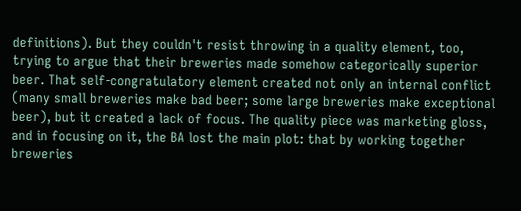definitions). But they couldn't resist throwing in a quality element, too, trying to argue that their breweries made somehow categorically superior beer. That self-congratulatory element created not only an internal conflict (many small breweries make bad beer; some large breweries make exceptional beer), but it created a lack of focus. The quality piece was marketing gloss, and in focusing on it, the BA lost the main plot: that by working together breweries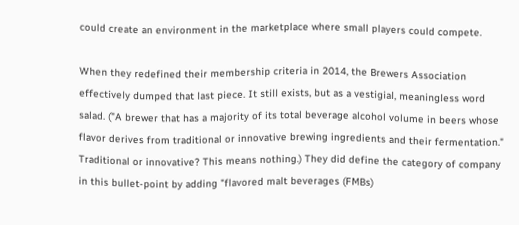could create an environment in the marketplace where small players could compete.

When they redefined their membership criteria in 2014, the Brewers Association effectively dumped that last piece. It still exists, but as a vestigial, meaningless word salad. ("A brewer that has a majority of its total beverage alcohol volume in beers whose flavor derives from traditional or innovative brewing ingredients and their fermentation." Traditional or innovative? This means nothing.) They did define the category of company in this bullet-point by adding "flavored malt beverages (FMBs)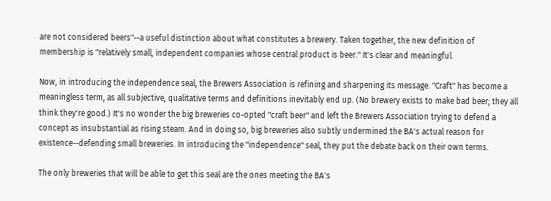are not considered beers"--a useful distinction about what constitutes a brewery. Taken together, the new definition of membership is "relatively small, independent companies whose central product is beer." It's clear and meaningful.

Now, in introducing the independence seal, the Brewers Association is refining and sharpening its message. "Craft" has become a meaningless term, as all subjective, qualitative terms and definitions inevitably end up. (No brewery exists to make bad beer; they all think they're good.) It's no wonder the big breweries co-opted "craft beer" and left the Brewers Association trying to defend a concept as insubstantial as rising steam. And in doing so, big breweries also subtly undermined the BA's actual reason for existence--defending small breweries. In introducing the "independence" seal, they put the debate back on their own terms.

The only breweries that will be able to get this seal are the ones meeting the BA's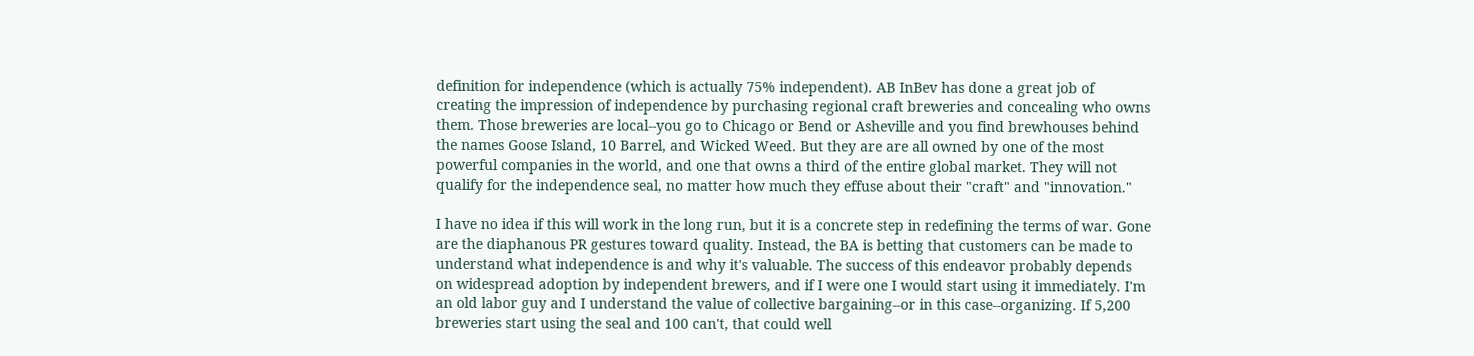definition for independence (which is actually 75% independent). AB InBev has done a great job of creating the impression of independence by purchasing regional craft breweries and concealing who owns them. Those breweries are local--you go to Chicago or Bend or Asheville and you find brewhouses behind the names Goose Island, 10 Barrel, and Wicked Weed. But they are are all owned by one of the most powerful companies in the world, and one that owns a third of the entire global market. They will not qualify for the independence seal, no matter how much they effuse about their "craft" and "innovation."

I have no idea if this will work in the long run, but it is a concrete step in redefining the terms of war. Gone are the diaphanous PR gestures toward quality. Instead, the BA is betting that customers can be made to understand what independence is and why it's valuable. The success of this endeavor probably depends on widespread adoption by independent brewers, and if I were one I would start using it immediately. I'm an old labor guy and I understand the value of collective bargaining--or in this case--organizing. If 5,200 breweries start using the seal and 100 can't, that could well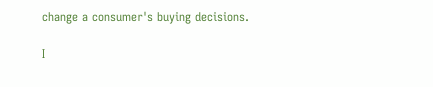change a consumer's buying decisions.

I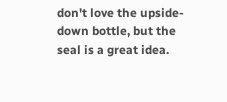don't love the upside-down bottle, but the seal is a great idea.